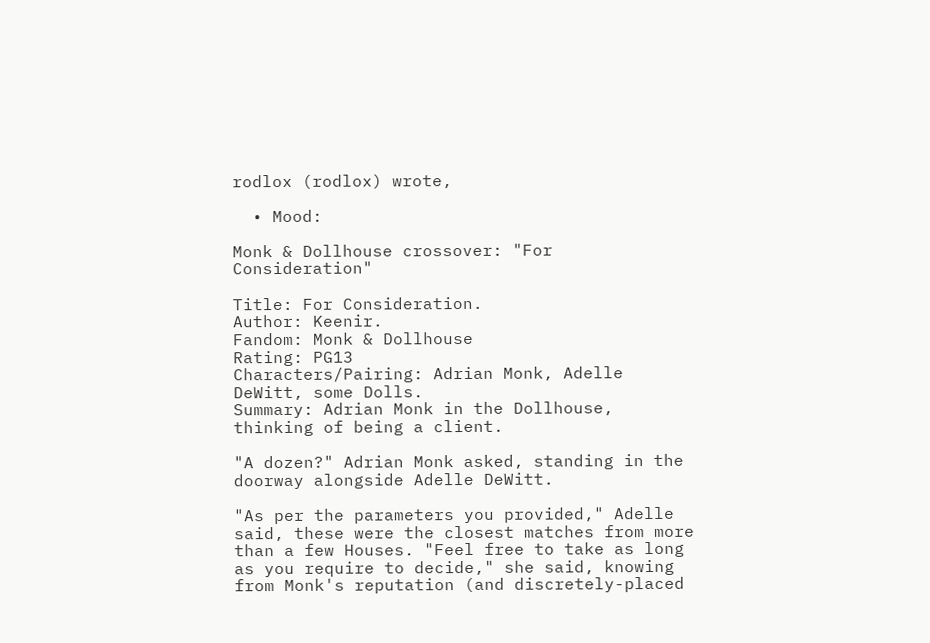rodlox (rodlox) wrote,

  • Mood:

Monk & Dollhouse crossover: "For Consideration"

Title: For Consideration.
Author: Keenir.
Fandom: Monk & Dollhouse
Rating: PG13
Characters/Pairing: Adrian Monk, Adelle DeWitt, some Dolls.
Summary: Adrian Monk in the Dollhouse, thinking of being a client.

"A dozen?" Adrian Monk asked, standing in the doorway alongside Adelle DeWitt.

"As per the parameters you provided," Adelle said, these were the closest matches from more than a few Houses. "Feel free to take as long as you require to decide," she said, knowing from Monk's reputation (and discretely-placed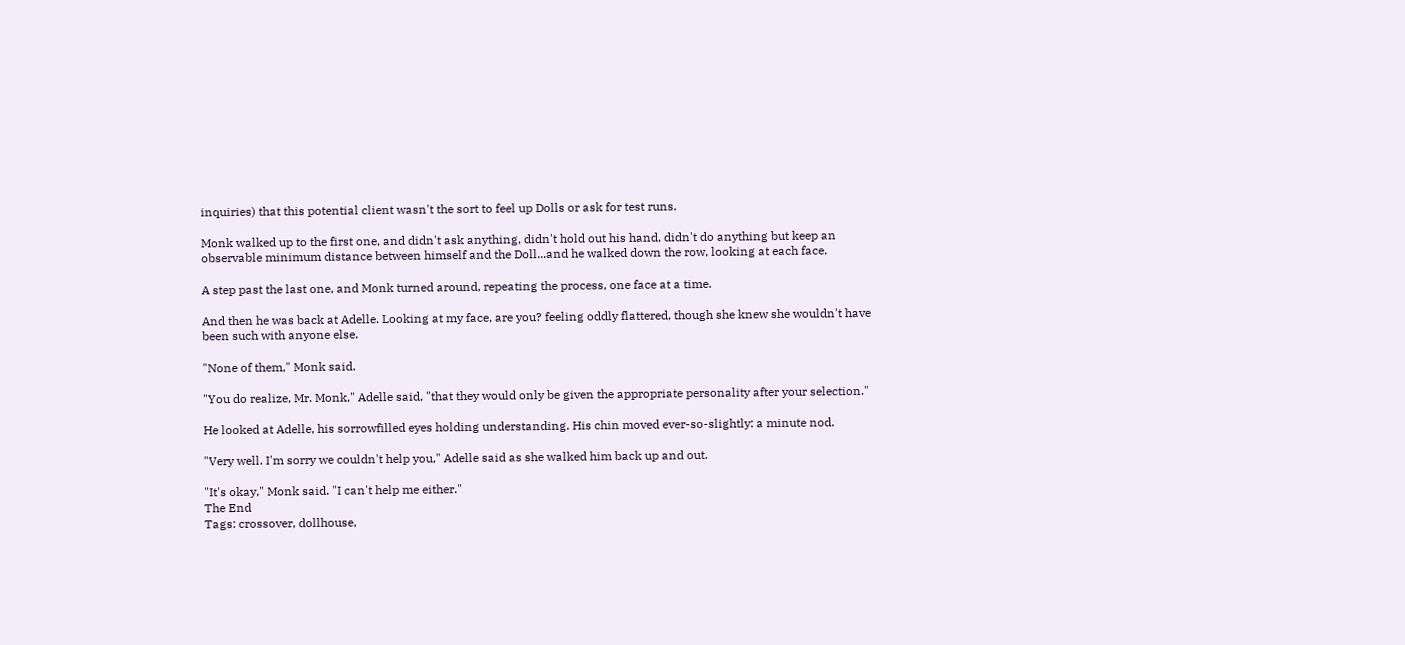inquiries) that this potential client wasn't the sort to feel up Dolls or ask for test runs.

Monk walked up to the first one, and didn't ask anything, didn't hold out his hand, didn't do anything but keep an observable minimum distance between himself and the Doll...and he walked down the row, looking at each face.

A step past the last one, and Monk turned around, repeating the process, one face at a time.

And then he was back at Adelle. Looking at my face, are you? feeling oddly flattered, though she knew she wouldn't have been such with anyone else.

"None of them," Monk said.

"You do realize, Mr. Monk," Adelle said, "that they would only be given the appropriate personality after your selection."

He looked at Adelle, his sorrowfilled eyes holding understanding. His chin moved ever-so-slightly: a minute nod.

"Very well. I'm sorry we couldn't help you," Adelle said as she walked him back up and out.

"It's okay," Monk said. "I can't help me either."
The End
Tags: crossover, dollhouse,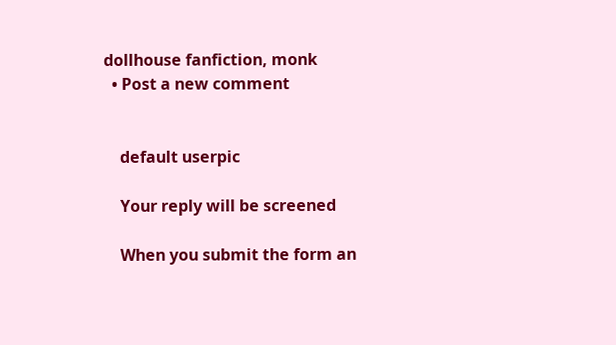dollhouse fanfiction, monk
  • Post a new comment


    default userpic

    Your reply will be screened

    When you submit the form an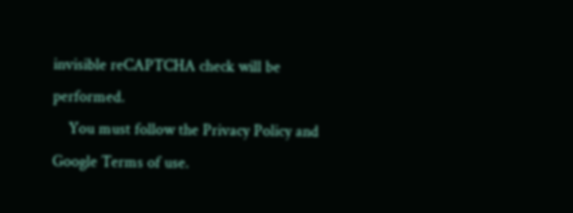invisible reCAPTCHA check will be performed.
    You must follow the Privacy Policy and Google Terms of use.